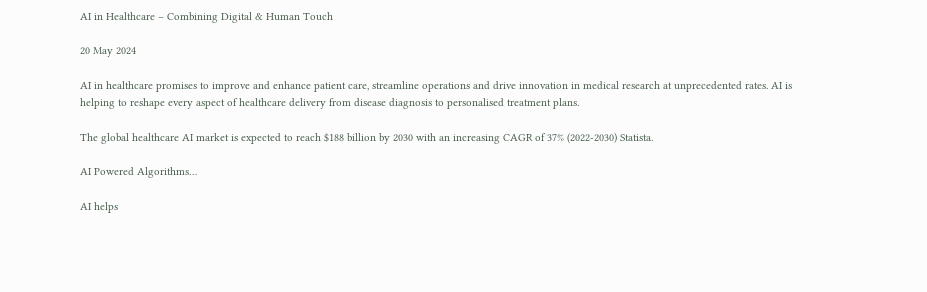AI in Healthcare – Combining Digital & Human Touch

20 May 2024

AI in healthcare promises to improve and enhance patient care, streamline operations and drive innovation in medical research at unprecedented rates. AI is helping to reshape every aspect of healthcare delivery from disease diagnosis to personalised treatment plans.

The global healthcare AI market is expected to reach $188 billion by 2030 with an increasing CAGR of 37% (2022-2030) Statista.

AI Powered Algorithms…

AI helps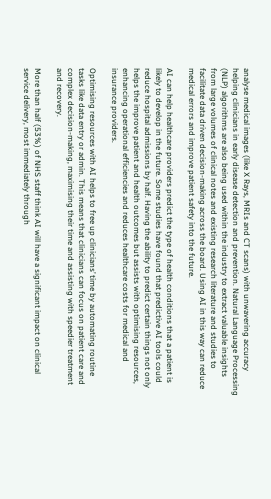analyse medical images (like X Rays, MRIs and CT scans) with unwavering accuracy helping clinicians in early disease detection and prevention. Natural Language Processing (NLP) algorithms are also being used within the industry to extract valuable insights from large volumes of clinical notes and existing research literature and studies to facilitate data driven decision-making across the board. Using AI in this way can reduce medical errors and improve patient safety into the future.

AI can help healthcare providers predict the type of health conditions that a patient is likely to develop in the future. Some studies have found that predictive AI tools could reduce hospital admissions by half. Having the ability to predict certain things not only helps the improve patient and health outcomes but assists with optimising resources, enhancing operational efficiencies and reduces healthcare costs for medical and insurance providers.

Optimising resources with AI helps to free up clinicians’ time by automating routine tasks like data entry or admin. This means that clinicians can focus on patient care and complex decision-making, maximising their time and assisting with speedier treatment and recovery.

More than half (53%) of NHS staff think AI will have a significant impact on clinical service delivery, most immediately through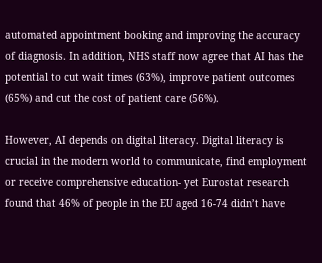automated appointment booking and improving the accuracy of diagnosis. In addition, NHS staff now agree that AI has the potential to cut wait times (63%), improve patient outcomes (65%) and cut the cost of patient care (56%).

However, AI depends on digital literacy. Digital literacy is crucial in the modern world to communicate, find employment or receive comprehensive education- yet Eurostat research found that 46% of people in the EU aged 16-74 didn’t have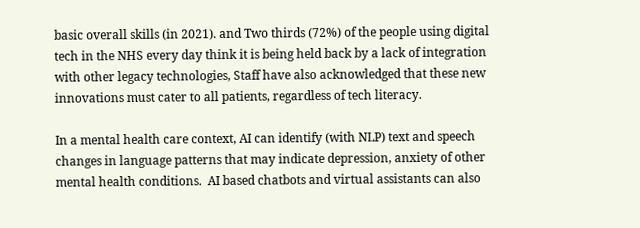basic overall skills (in 2021). and Two thirds (72%) of the people using digital tech in the NHS every day think it is being held back by a lack of integration with other legacy technologies, Staff have also acknowledged that these new innovations must cater to all patients, regardless of tech literacy.

In a mental health care context, AI can identify (with NLP) text and speech changes in language patterns that may indicate depression, anxiety of other mental health conditions.  AI based chatbots and virtual assistants can also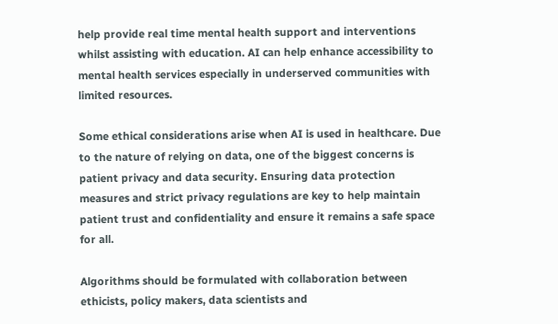help provide real time mental health support and interventions whilst assisting with education. AI can help enhance accessibility to mental health services especially in underserved communities with limited resources.

Some ethical considerations arise when AI is used in healthcare. Due to the nature of relying on data, one of the biggest concerns is patient privacy and data security. Ensuring data protection measures and strict privacy regulations are key to help maintain patient trust and confidentiality and ensure it remains a safe space for all.

Algorithms should be formulated with collaboration between ethicists, policy makers, data scientists and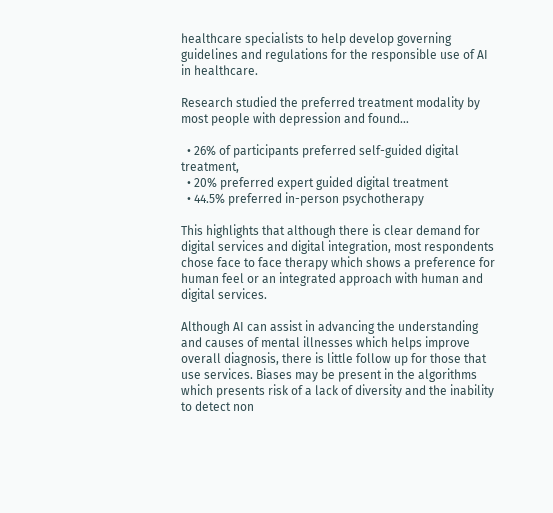healthcare specialists to help develop governing guidelines and regulations for the responsible use of AI in healthcare.

Research studied the preferred treatment modality by most people with depression and found…

  • 26% of participants preferred self-guided digital treatment,
  • 20% preferred expert guided digital treatment
  • 44.5% preferred in-person psychotherapy

This highlights that although there is clear demand for digital services and digital integration, most respondents chose face to face therapy which shows a preference for human feel or an integrated approach with human and digital services.

Although AI can assist in advancing the understanding and causes of mental illnesses which helps improve overall diagnosis, there is little follow up for those that use services. Biases may be present in the algorithms which presents risk of a lack of diversity and the inability to detect non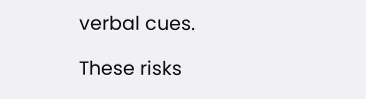verbal cues.

These risks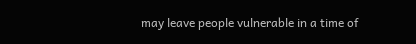may leave people vulnerable in a time of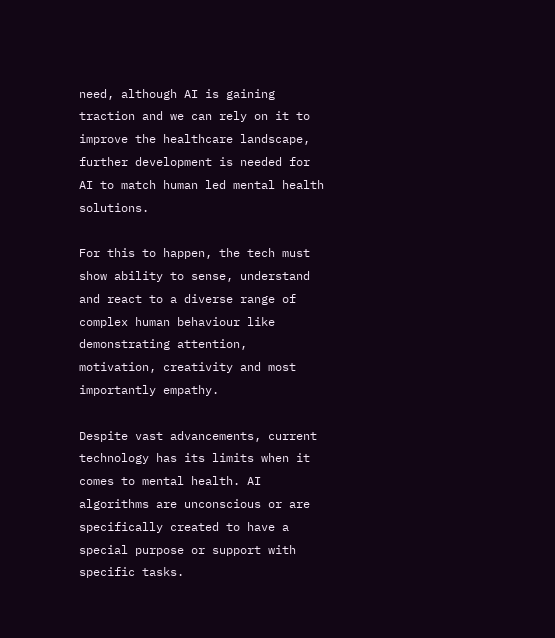need, although AI is gaining traction and we can rely on it to improve the healthcare landscape, further development is needed for AI to match human led mental health solutions.

For this to happen, the tech must show ability to sense, understand and react to a diverse range of complex human behaviour like demonstrating attention, motivation, creativity and most importantly empathy.

Despite vast advancements, current technology has its limits when it comes to mental health. AI algorithms are unconscious or are specifically created to have a special purpose or support with specific tasks.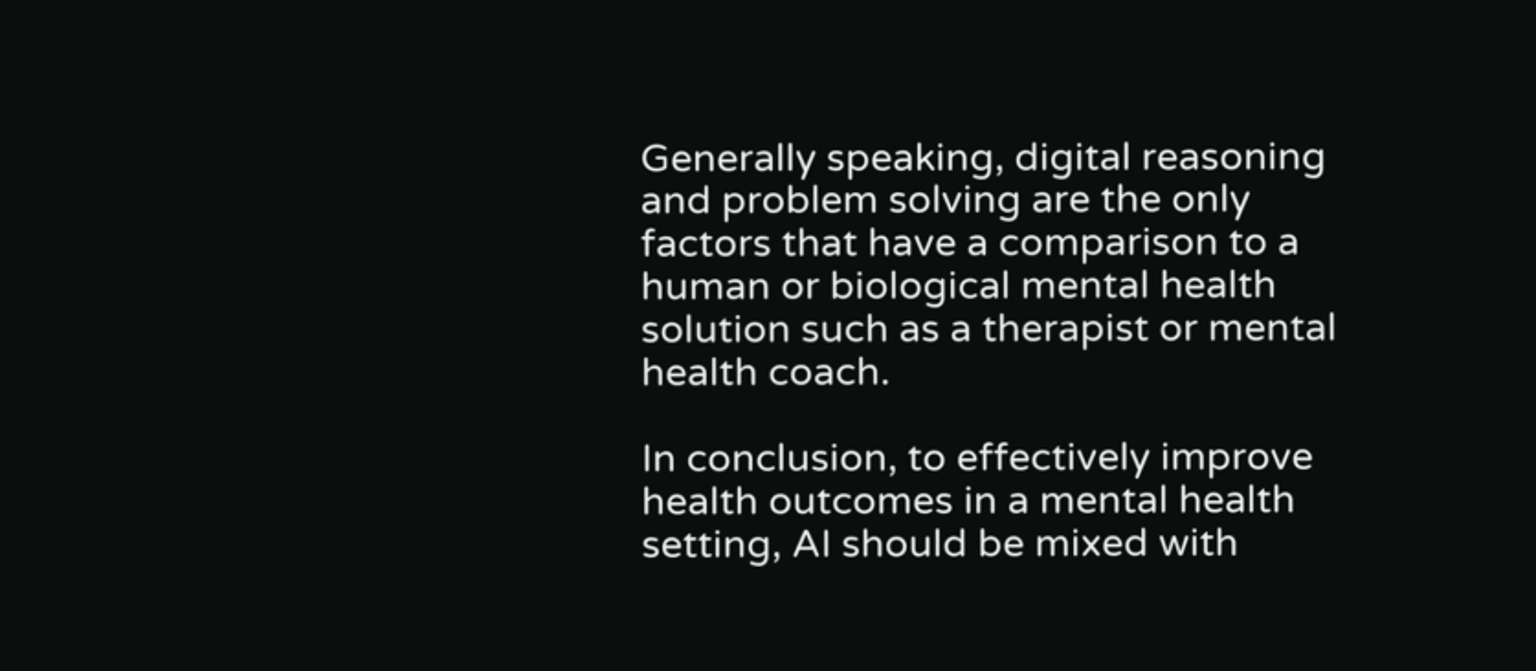Generally speaking, digital reasoning and problem solving are the only factors that have a comparison to a human or biological mental health solution such as a therapist or mental health coach.

In conclusion, to effectively improve health outcomes in a mental health setting, AI should be mixed with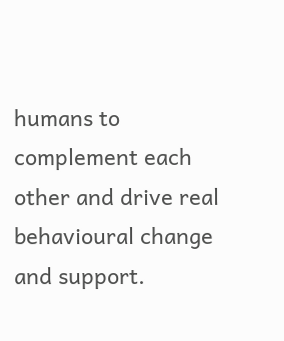humans to complement each other and drive real behavioural change and support.